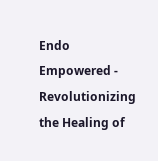Endo Empowered - Revolutionizing the Healing of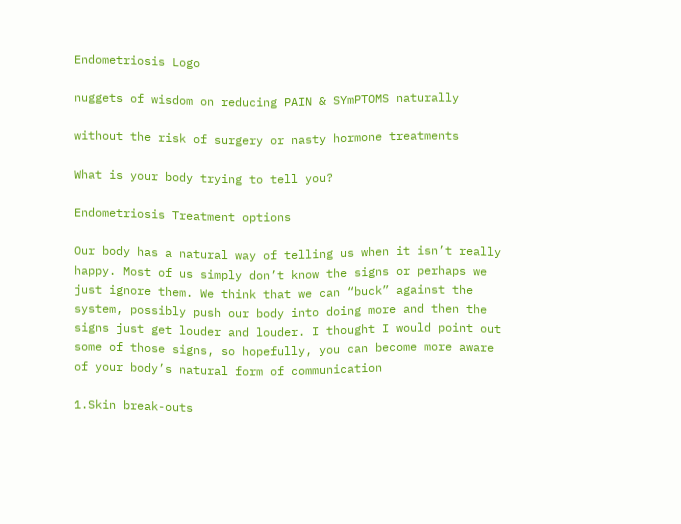Endometriosis Logo

nuggets of wisdom on reducing PAIN & SYmPTOMS naturally

without the risk of surgery or nasty hormone treatments

What is your body trying to tell you?

Endometriosis Treatment options

Our body has a natural way of telling us when it isn’t really happy. Most of us simply don’t know the signs or perhaps we just ignore them. We think that we can “buck” against the system, possibly push our body into doing more and then the signs just get louder and louder. I thought I would point out some of those signs, so hopefully, you can become more aware of your body’s natural form of communication

1.Skin break-outs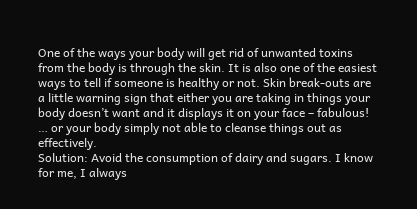One of the ways your body will get rid of unwanted toxins from the body is through the skin. It is also one of the easiest ways to tell if someone is healthy or not. Skin break-outs are a little warning sign that either you are taking in things your body doesn’t want and it displays it on your face – fabulous! … or your body simply not able to cleanse things out as effectively.
Solution: Avoid the consumption of dairy and sugars. I know for me, I always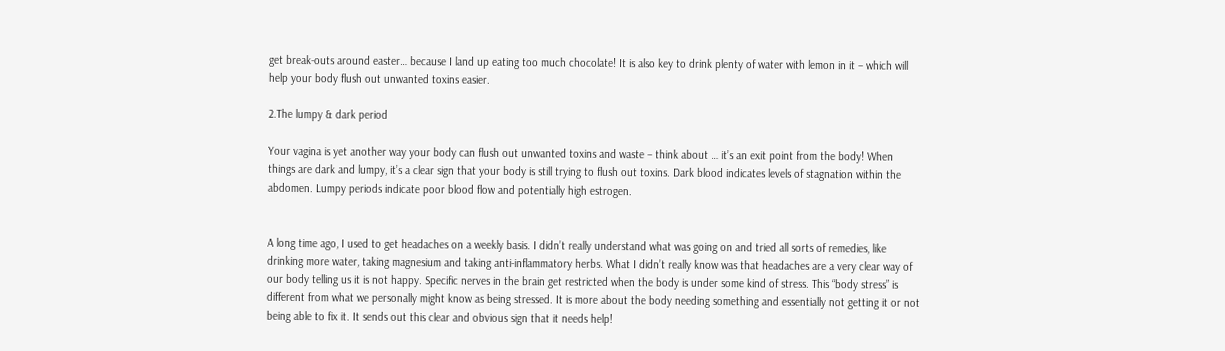get break-outs around easter… because I land up eating too much chocolate! It is also key to drink plenty of water with lemon in it – which will help your body flush out unwanted toxins easier.

2.The lumpy & dark period

Your vagina is yet another way your body can flush out unwanted toxins and waste – think about … it’s an exit point from the body! When things are dark and lumpy, it’s a clear sign that your body is still trying to flush out toxins. Dark blood indicates levels of stagnation within the abdomen. Lumpy periods indicate poor blood flow and potentially high estrogen.


A long time ago, I used to get headaches on a weekly basis. I didn’t really understand what was going on and tried all sorts of remedies, like drinking more water, taking magnesium and taking anti-inflammatory herbs. What I didn’t really know was that headaches are a very clear way of our body telling us it is not happy. Specific nerves in the brain get restricted when the body is under some kind of stress. This “body stress” is different from what we personally might know as being stressed. It is more about the body needing something and essentially not getting it or not being able to fix it. It sends out this clear and obvious sign that it needs help!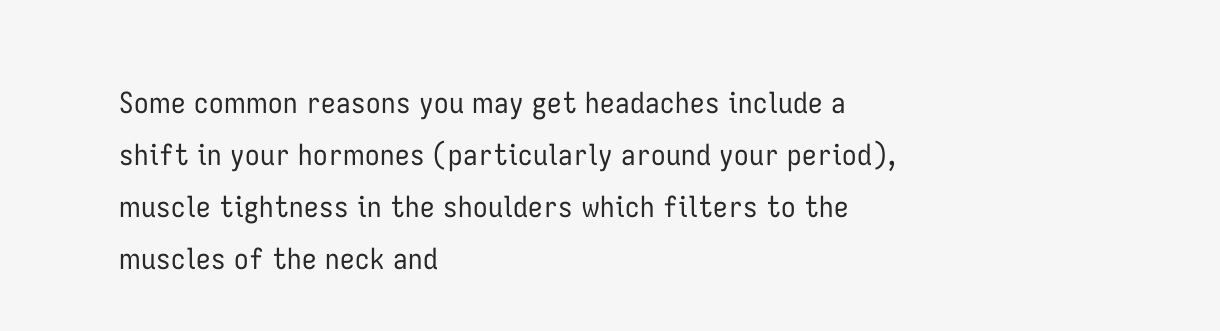Some common reasons you may get headaches include a shift in your hormones (particularly around your period), muscle tightness in the shoulders which filters to the muscles of the neck and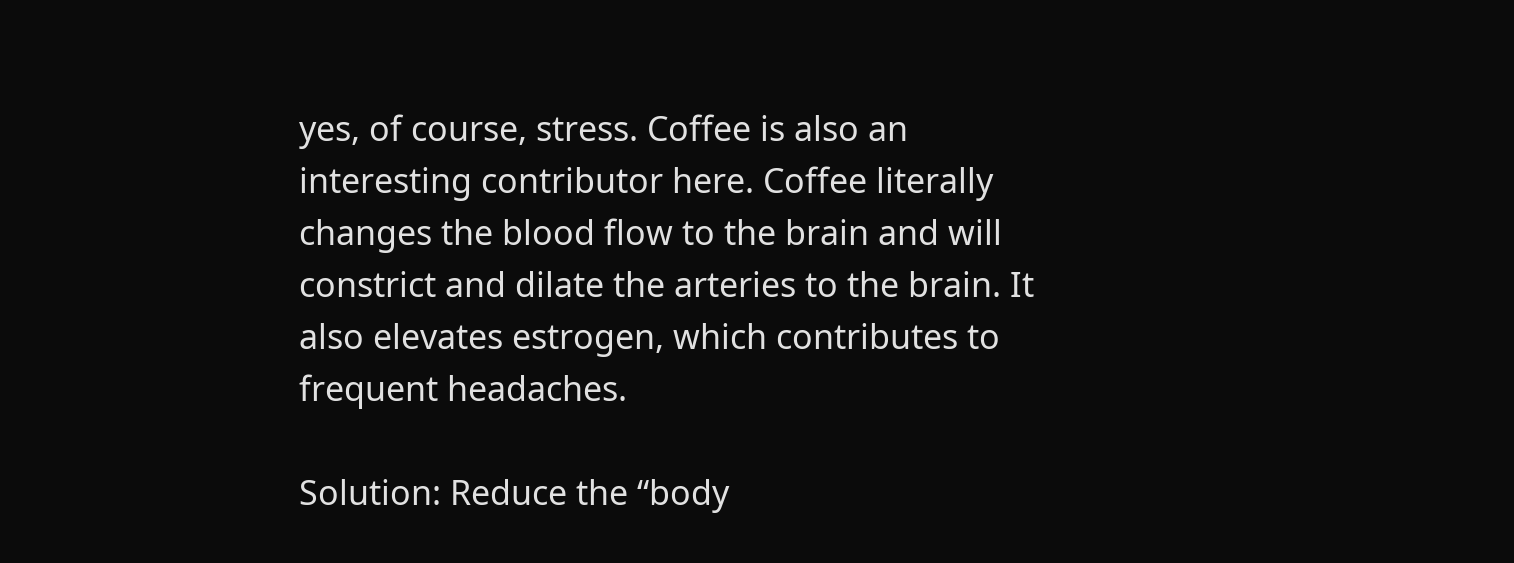yes, of course, stress. Coffee is also an interesting contributor here. Coffee literally changes the blood flow to the brain and will constrict and dilate the arteries to the brain. It also elevates estrogen, which contributes to frequent headaches.

Solution: Reduce the “body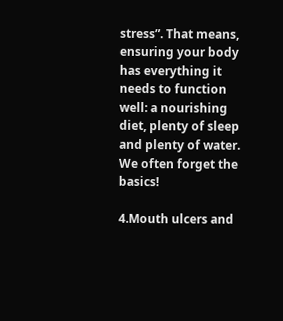stress”. That means, ensuring your body has everything it needs to function well: a nourishing diet, plenty of sleep and plenty of water. We often forget the basics!

4.Mouth ulcers and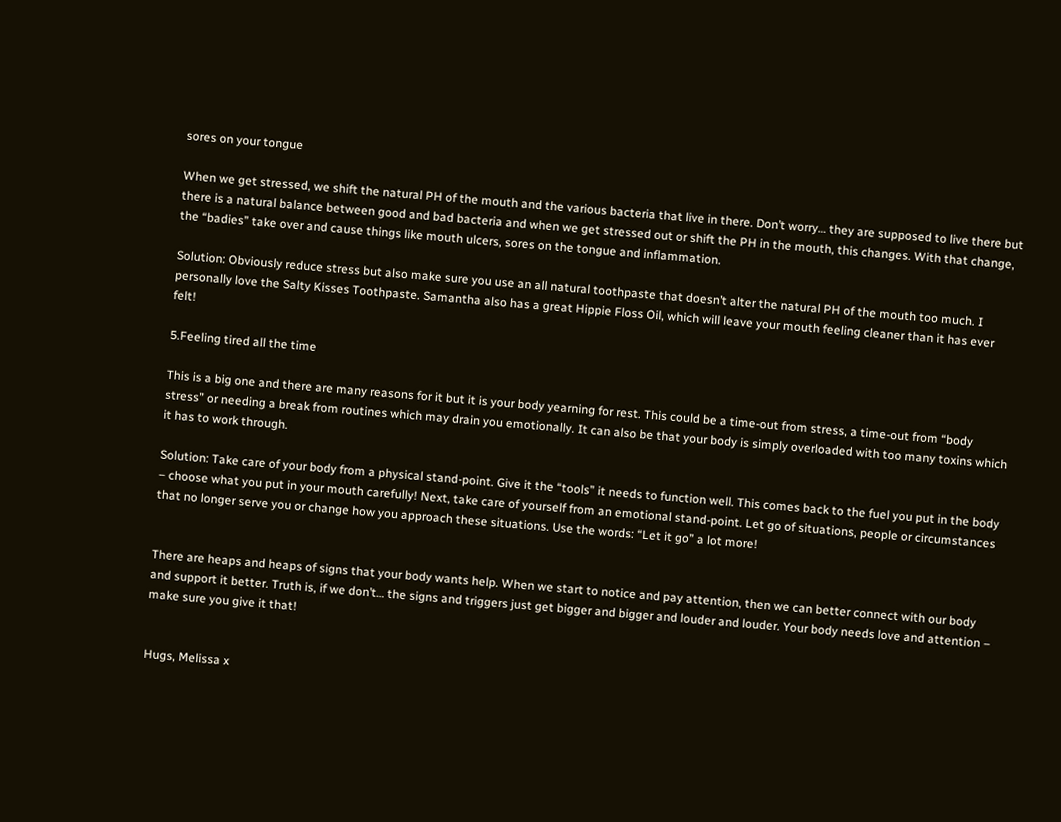sores on your tongue

When we get stressed, we shift the natural PH of the mouth and the various bacteria that live in there. Don’t worry… they are supposed to live there but there is a natural balance between good and bad bacteria and when we get stressed out or shift the PH in the mouth, this changes. With that change, the “badies” take over and cause things like mouth ulcers, sores on the tongue and inflammation.

Solution: Obviously reduce stress but also make sure you use an all natural toothpaste that doesn’t alter the natural PH of the mouth too much. I personally love the Salty Kisses Toothpaste. Samantha also has a great Hippie Floss Oil, which will leave your mouth feeling cleaner than it has ever felt!

5.Feeling tired all the time

This is a big one and there are many reasons for it but it is your body yearning for rest. This could be a time-out from stress, a time-out from “body stress” or needing a break from routines which may drain you emotionally. It can also be that your body is simply overloaded with too many toxins which it has to work through.

Solution: Take care of your body from a physical stand-point. Give it the “tools” it needs to function well. This comes back to the fuel you put in the body – choose what you put in your mouth carefully! Next, take care of yourself from an emotional stand-point. Let go of situations, people or circumstances that no longer serve you or change how you approach these situations. Use the words: “Let it go” a lot more!


There are heaps and heaps of signs that your body wants help. When we start to notice and pay attention, then we can better connect with our body and support it better. Truth is, if we don’t… the signs and triggers just get bigger and bigger and louder and louder. Your body needs love and attention – make sure you give it that!


Hugs, Melissa x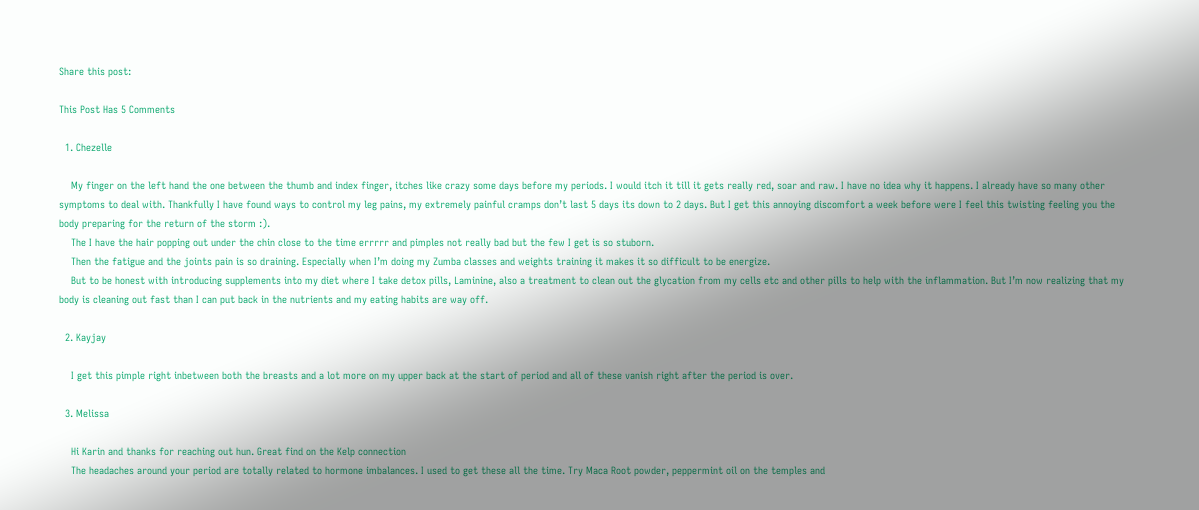Share this post:

This Post Has 5 Comments

  1. Chezelle

    My finger on the left hand the one between the thumb and index finger, itches like crazy some days before my periods. I would itch it till it gets really red, soar and raw. I have no idea why it happens. I already have so many other symptoms to deal with. Thankfully I have found ways to control my leg pains, my extremely painful cramps don’t last 5 days its down to 2 days. But I get this annoying discomfort a week before were I feel this twisting feeling you the body preparing for the return of the storm :).
    The I have the hair popping out under the chin close to the time errrrr and pimples not really bad but the few I get is so stuborn.
    Then the fatigue and the joints pain is so draining. Especially when I’m doing my Zumba classes and weights training it makes it so difficult to be energize.
    But to be honest with introducing supplements into my diet where I take detox pills, Laminine, also a treatment to clean out the glycation from my cells etc and other pills to help with the inflammation. But I’m now realizing that my body is cleaning out fast than I can put back in the nutrients and my eating habits are way off.

  2. Kayjay

    I get this pimple right inbetween both the breasts and a lot more on my upper back at the start of period and all of these vanish right after the period is over.

  3. Melissa

    Hi Karin and thanks for reaching out hun. Great find on the Kelp connection
    The headaches around your period are totally related to hormone imbalances. I used to get these all the time. Try Maca Root powder, peppermint oil on the temples and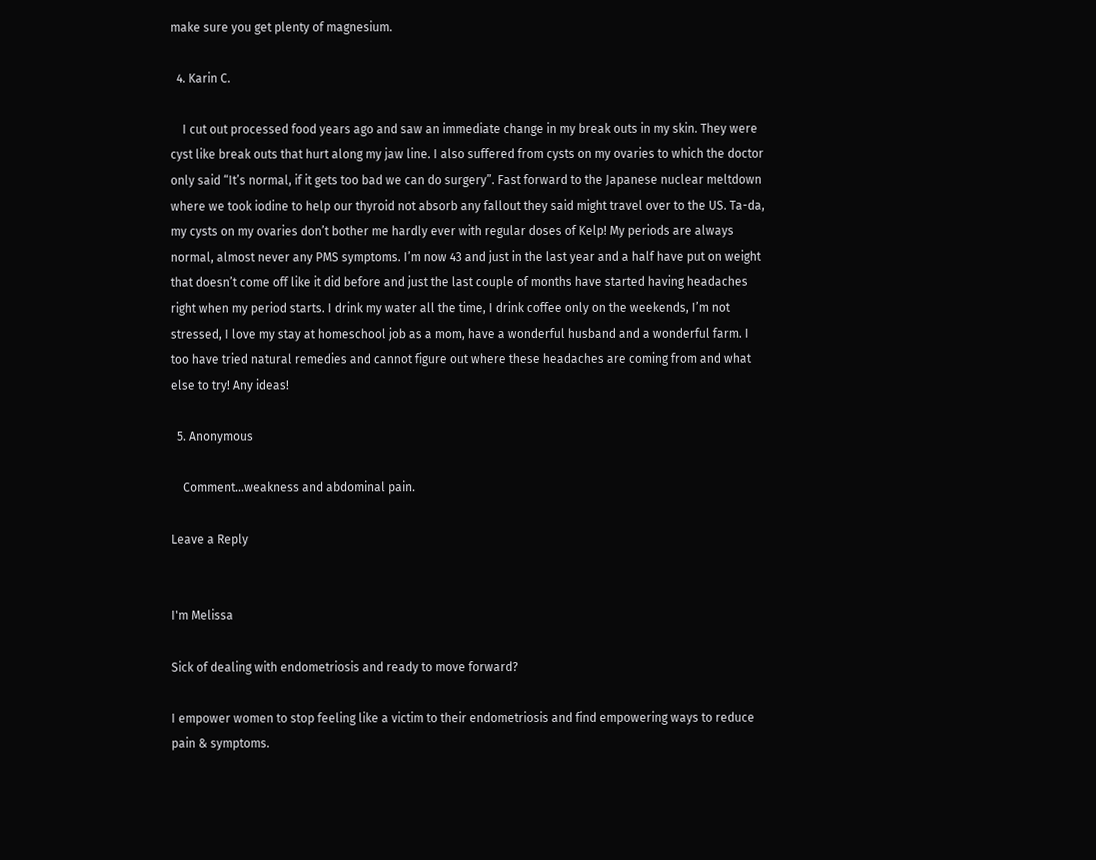make sure you get plenty of magnesium.

  4. Karin C.

    I cut out processed food years ago and saw an immediate change in my break outs in my skin. They were cyst like break outs that hurt along my jaw line. I also suffered from cysts on my ovaries to which the doctor only said “It’s normal, if it gets too bad we can do surgery”. Fast forward to the Japanese nuclear meltdown where we took iodine to help our thyroid not absorb any fallout they said might travel over to the US. Ta-da, my cysts on my ovaries don’t bother me hardly ever with regular doses of Kelp! My periods are always normal, almost never any PMS symptoms. I’m now 43 and just in the last year and a half have put on weight that doesn’t come off like it did before and just the last couple of months have started having headaches right when my period starts. I drink my water all the time, I drink coffee only on the weekends, I’m not stressed, I love my stay at homeschool job as a mom, have a wonderful husband and a wonderful farm. I too have tried natural remedies and cannot figure out where these headaches are coming from and what else to try! Any ideas!

  5. Anonymous

    Comment…weakness and abdominal pain.

Leave a Reply


I'm Melissa

Sick of dealing with endometriosis and ready to move forward?

I empower women to stop feeling like a victim to their endometriosis and find empowering ways to reduce pain & symptoms.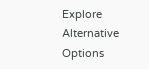Explore Alternative Options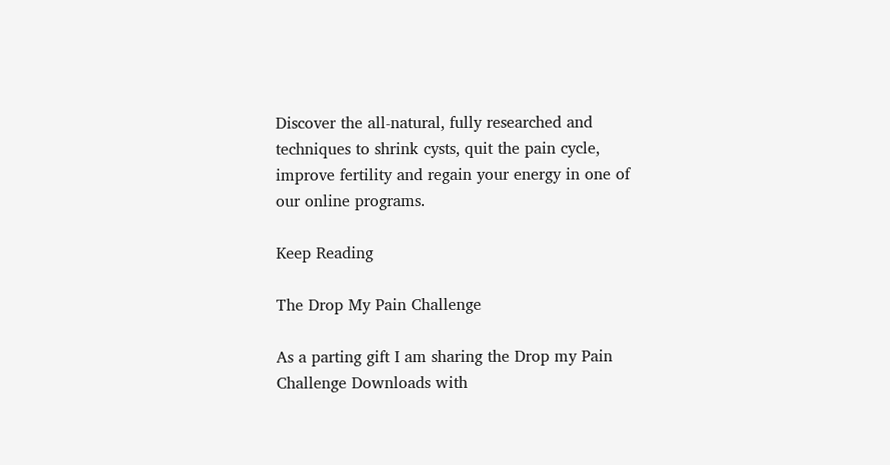Discover the all-natural, fully researched and techniques to shrink cysts, quit the pain cycle, improve fertility and regain your energy in one of our online programs.

Keep Reading

The Drop My Pain Challenge

As a parting gift I am sharing the Drop my Pain Challenge Downloads with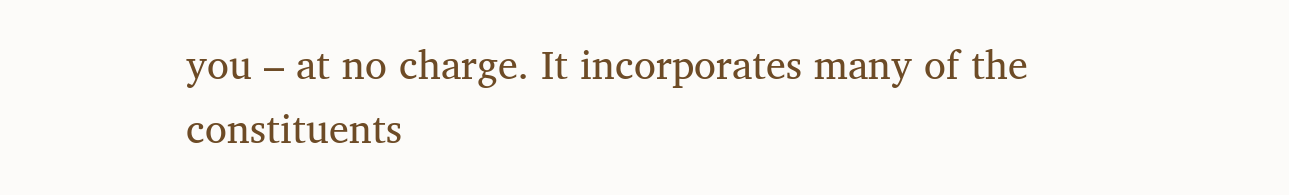you – at no charge. It incorporates many of the constituents